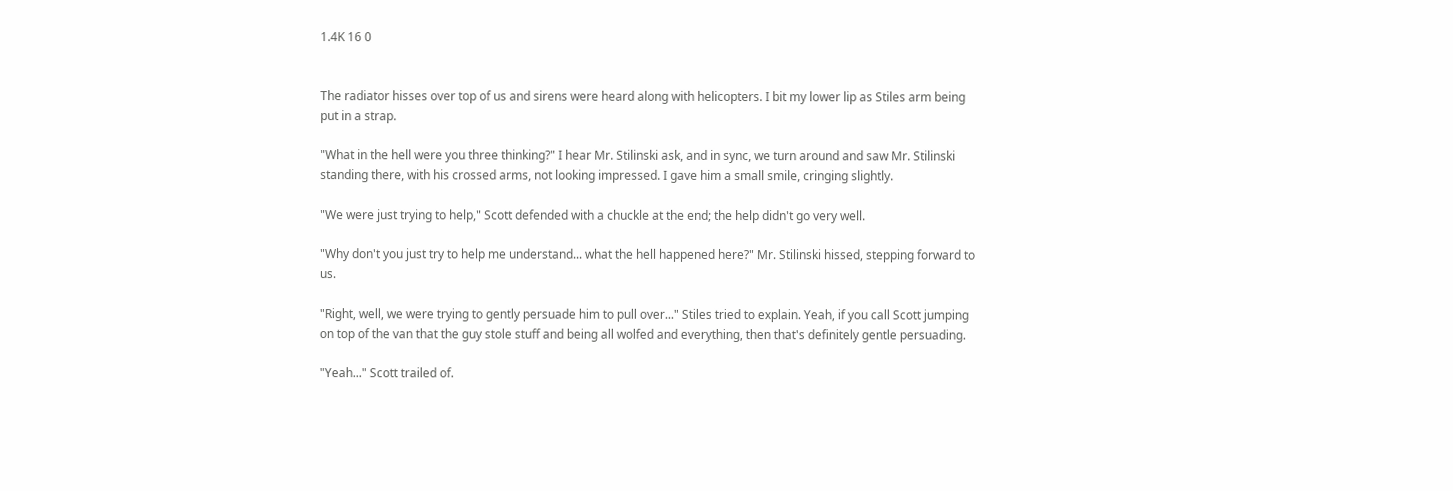1.4K 16 0


The radiator hisses over top of us and sirens were heard along with helicopters. I bit my lower lip as Stiles arm being put in a strap.

"What in the hell were you three thinking?" I hear Mr. Stilinski ask, and in sync, we turn around and saw Mr. Stilinski standing there, with his crossed arms, not looking impressed. I gave him a small smile, cringing slightly.

"We were just trying to help," Scott defended with a chuckle at the end; the help didn't go very well.

"Why don't you just try to help me understand... what the hell happened here?" Mr. Stilinski hissed, stepping forward to us.

"Right, well, we were trying to gently persuade him to pull over..." Stiles tried to explain. Yeah, if you call Scott jumping on top of the van that the guy stole stuff and being all wolfed and everything, then that's definitely gentle persuading.

"Yeah..." Scott trailed of.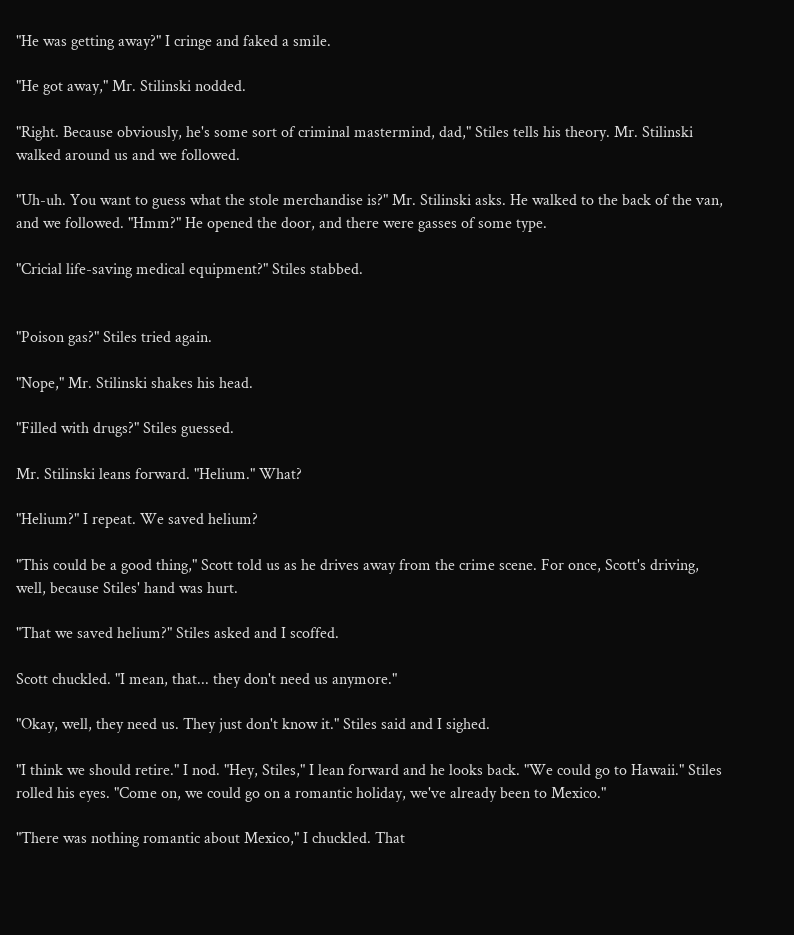"He was getting away?" I cringe and faked a smile.

"He got away," Mr. Stilinski nodded.

"Right. Because obviously, he's some sort of criminal mastermind, dad," Stiles tells his theory. Mr. Stilinski walked around us and we followed.

"Uh-uh. You want to guess what the stole merchandise is?" Mr. Stilinski asks. He walked to the back of the van, and we followed. "Hmm?" He opened the door, and there were gasses of some type.

"Cricial life-saving medical equipment?" Stiles stabbed.


"Poison gas?" Stiles tried again.

"Nope," Mr. Stilinski shakes his head.

"Filled with drugs?" Stiles guessed.

Mr. Stilinski leans forward. "Helium." What?

"Helium?" I repeat. We saved helium?

"This could be a good thing," Scott told us as he drives away from the crime scene. For once, Scott's driving, well, because Stiles' hand was hurt.

"That we saved helium?" Stiles asked and I scoffed.

Scott chuckled. "I mean, that... they don't need us anymore."

"Okay, well, they need us. They just don't know it." Stiles said and I sighed.

"I think we should retire." I nod. "Hey, Stiles," I lean forward and he looks back. "We could go to Hawaii." Stiles rolled his eyes. "Come on, we could go on a romantic holiday, we've already been to Mexico."

"There was nothing romantic about Mexico," I chuckled. That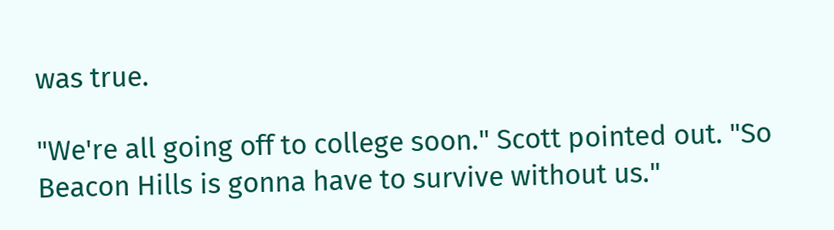was true.

"We're all going off to college soon." Scott pointed out. "So Beacon Hills is gonna have to survive without us."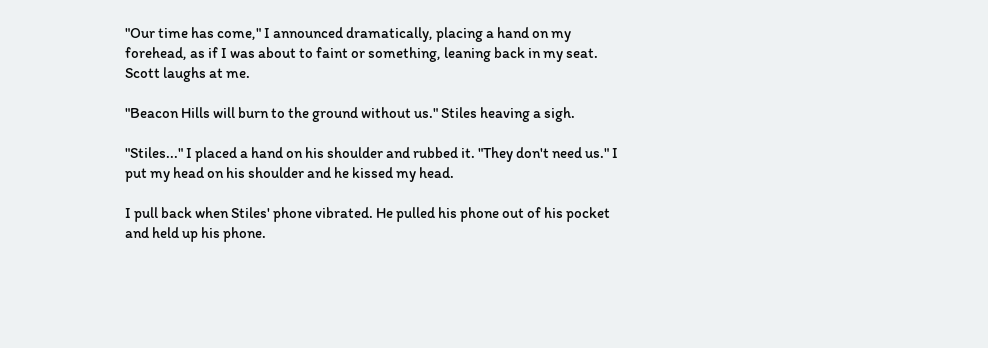"Our time has come," I announced dramatically, placing a hand on my forehead, as if I was about to faint or something, leaning back in my seat. Scott laughs at me.

"Beacon Hills will burn to the ground without us." Stiles heaving a sigh.

"Stiles..." I placed a hand on his shoulder and rubbed it. "They don't need us." I put my head on his shoulder and he kissed my head.

I pull back when Stiles' phone vibrated. He pulled his phone out of his pocket and held up his phone.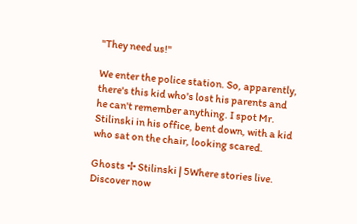"They need us!"

We enter the police station. So, apparently, there's this kid who's lost his parents and he can't remember anything. I spot Mr. Stilinski in his office, bent down, with a kid who sat on the chair, looking scared.

Ghosts ✢ Stilinski | 5Where stories live. Discover now